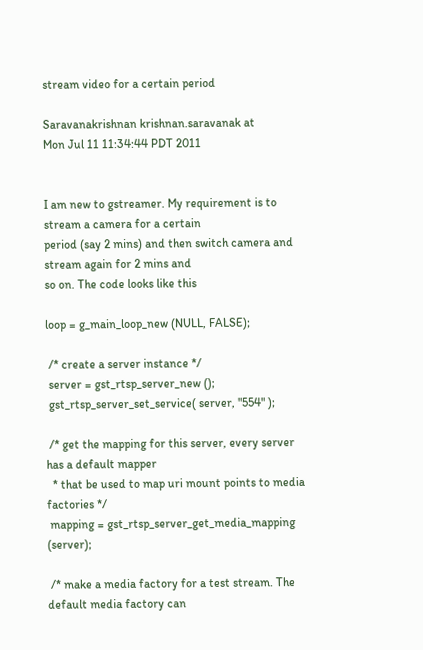stream video for a certain period

Saravanakrishnan krishnan.saravanak at
Mon Jul 11 11:34:44 PDT 2011


I am new to gstreamer. My requirement is to stream a camera for a certain
period (say 2 mins) and then switch camera and stream again for 2 mins and
so on. The code looks like this

loop = g_main_loop_new (NULL, FALSE);

 /* create a server instance */
 server = gst_rtsp_server_new ();
 gst_rtsp_server_set_service( server, "554" );

 /* get the mapping for this server, every server has a default mapper
  * that be used to map uri mount points to media factories */
 mapping = gst_rtsp_server_get_media_mapping (server);

 /* make a media factory for a test stream. The default media factory can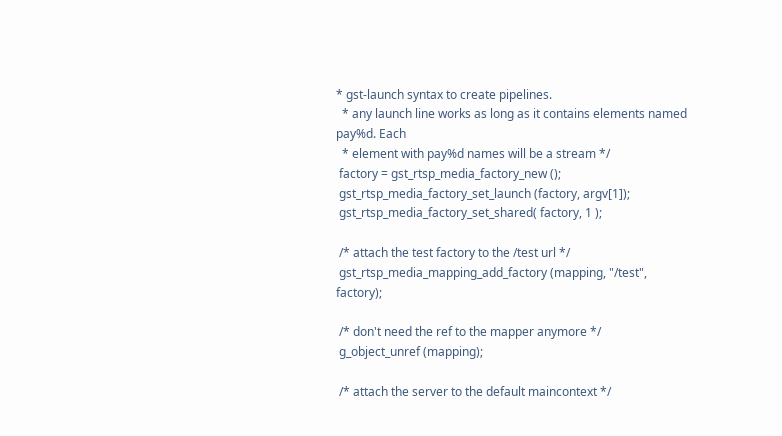* gst-launch syntax to create pipelines.
  * any launch line works as long as it contains elements named pay%d. Each
  * element with pay%d names will be a stream */
 factory = gst_rtsp_media_factory_new ();
 gst_rtsp_media_factory_set_launch (factory, argv[1]);
 gst_rtsp_media_factory_set_shared( factory, 1 );

 /* attach the test factory to the /test url */
 gst_rtsp_media_mapping_add_factory (mapping, "/test", factory);

 /* don't need the ref to the mapper anymore */
 g_object_unref (mapping);

 /* attach the server to the default maincontext */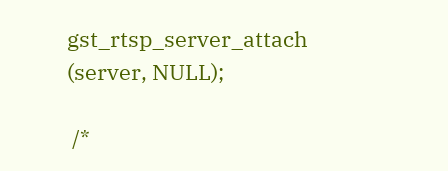gst_rtsp_server_attach (server, NULL);

 /*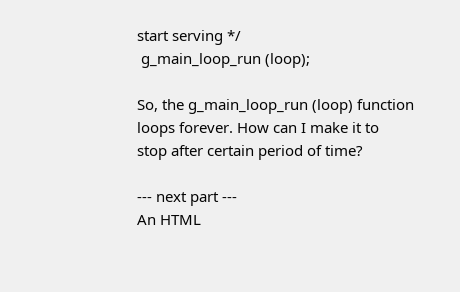start serving */
 g_main_loop_run (loop);

So, the g_main_loop_run (loop) function loops forever. How can I make it to
stop after certain period of time?

--- next part ---
An HTML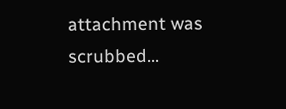attachment was scrubbed...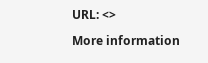URL: <>

More information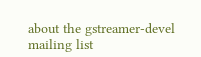about the gstreamer-devel mailing list